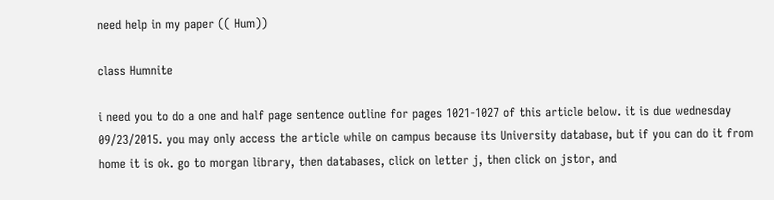need help in my paper (( Hum))

class Humnite

i need you to do a one and half page sentence outline for pages 1021-1027 of this article below. it is due wednesday 09/23/2015. you may only access the article while on campus because its University database, but if you can do it from home it is ok. go to morgan library, then databases, click on letter j, then click on jstor, and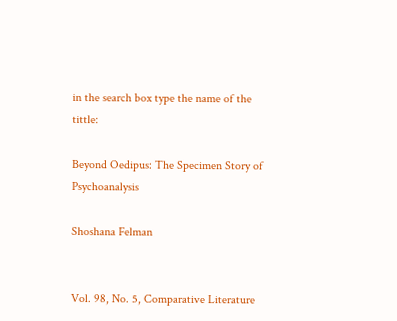in the search box type the name of the tittle:

Beyond Oedipus: The Specimen Story of Psychoanalysis

Shoshana Felman


Vol. 98, No. 5, Comparative Literature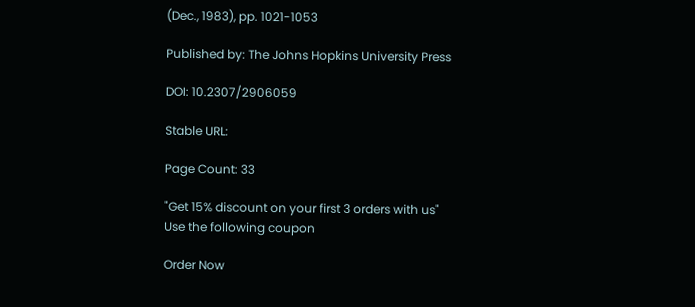(Dec., 1983), pp. 1021-1053

Published by: The Johns Hopkins University Press

DOI: 10.2307/2906059

Stable URL:

Page Count: 33

"Get 15% discount on your first 3 orders with us"
Use the following coupon

Order Now